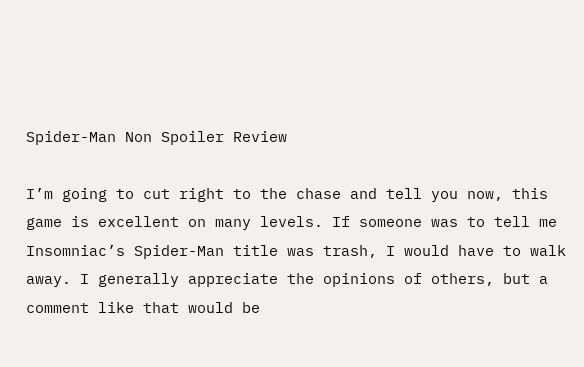Spider-Man Non Spoiler Review

I’m going to cut right to the chase and tell you now, this game is excellent on many levels. If someone was to tell me Insomniac’s Spider-Man title was trash, I would have to walk away. I generally appreciate the opinions of others, but a comment like that would be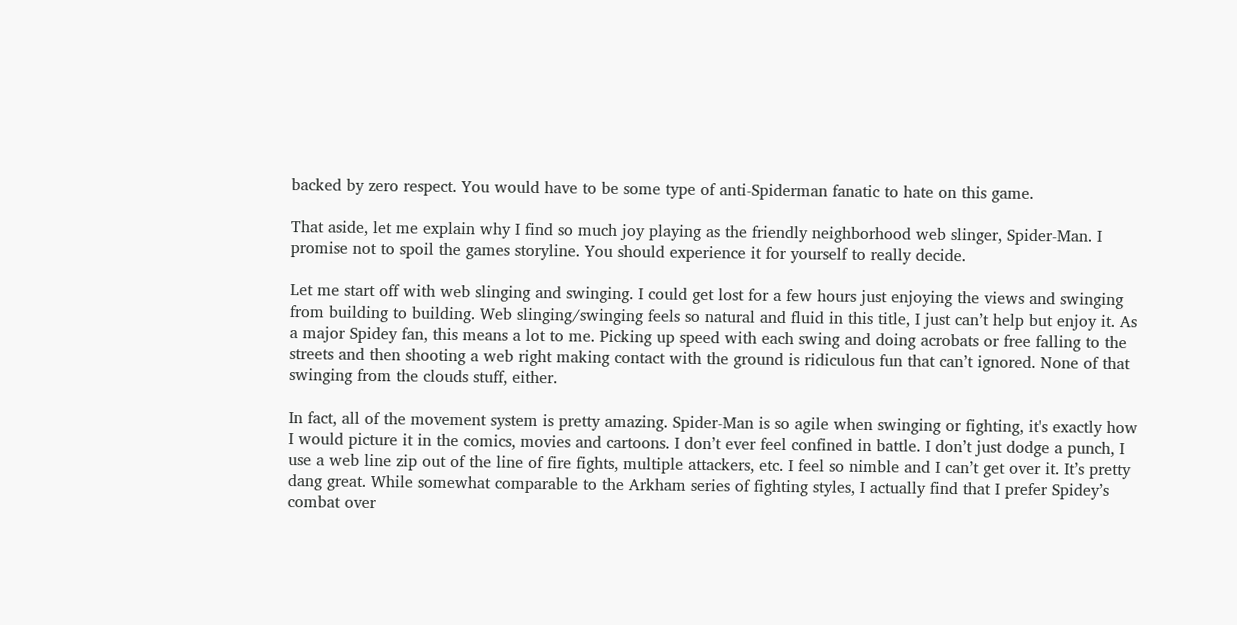backed by zero respect. You would have to be some type of anti-Spiderman fanatic to hate on this game.

That aside, let me explain why I find so much joy playing as the friendly neighborhood web slinger, Spider-Man. I promise not to spoil the games storyline. You should experience it for yourself to really decide.

Let me start off with web slinging and swinging. I could get lost for a few hours just enjoying the views and swinging from building to building. Web slinging/swinging feels so natural and fluid in this title, I just can’t help but enjoy it. As a major Spidey fan, this means a lot to me. Picking up speed with each swing and doing acrobats or free falling to the streets and then shooting a web right making contact with the ground is ridiculous fun that can’t ignored. None of that swinging from the clouds stuff, either.

In fact, all of the movement system is pretty amazing. Spider-Man is so agile when swinging or fighting, it's exactly how I would picture it in the comics, movies and cartoons. I don’t ever feel confined in battle. I don’t just dodge a punch, I use a web line zip out of the line of fire fights, multiple attackers, etc. I feel so nimble and I can’t get over it. It’s pretty dang great. While somewhat comparable to the Arkham series of fighting styles, I actually find that I prefer Spidey’s combat over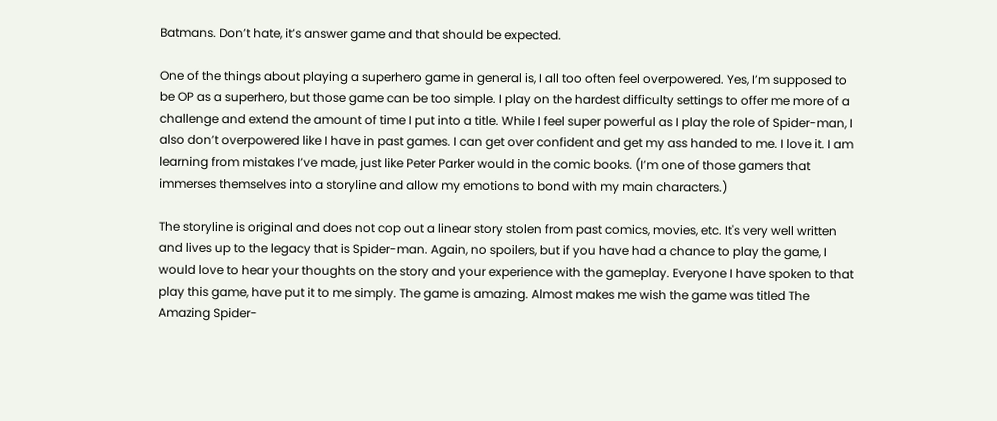Batmans. Don’t hate, it’s answer game and that should be expected.

One of the things about playing a superhero game in general is, I all too often feel overpowered. Yes, I’m supposed to be OP as a superhero, but those game can be too simple. I play on the hardest difficulty settings to offer me more of a challenge and extend the amount of time I put into a title. While I feel super powerful as I play the role of Spider-man, I also don’t overpowered like I have in past games. I can get over confident and get my ass handed to me. I love it. I am learning from mistakes I’ve made, just like Peter Parker would in the comic books. (I’m one of those gamers that immerses themselves into a storyline and allow my emotions to bond with my main characters.)

The storyline is original and does not cop out a linear story stolen from past comics, movies, etc. It's very well written and lives up to the legacy that is Spider-man. Again, no spoilers, but if you have had a chance to play the game, I would love to hear your thoughts on the story and your experience with the gameplay. Everyone I have spoken to that play this game, have put it to me simply. The game is amazing. Almost makes me wish the game was titled The Amazing Spider-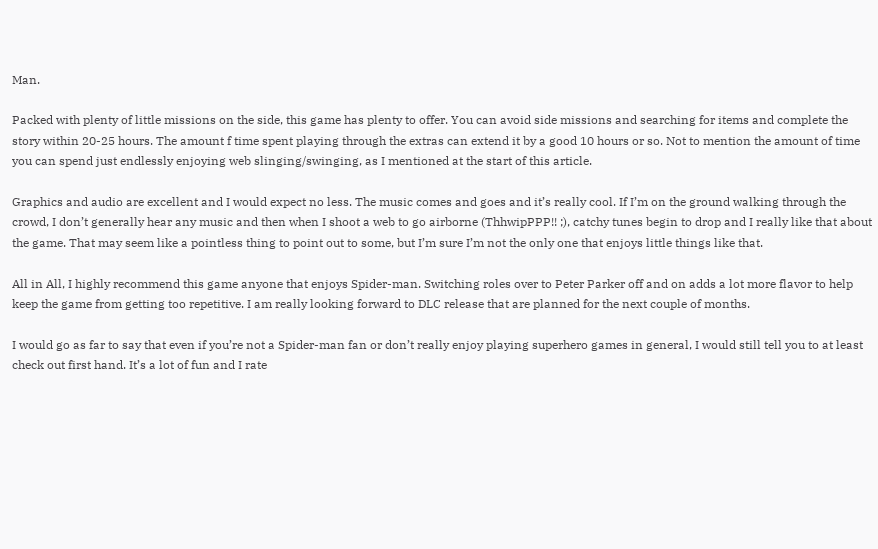Man.

Packed with plenty of little missions on the side, this game has plenty to offer. You can avoid side missions and searching for items and complete the story within 20-25 hours. The amount f time spent playing through the extras can extend it by a good 10 hours or so. Not to mention the amount of time you can spend just endlessly enjoying web slinging/swinging, as I mentioned at the start of this article.

Graphics and audio are excellent and I would expect no less. The music comes and goes and it’s really cool. If I’m on the ground walking through the crowd, I don’t generally hear any music and then when I shoot a web to go airborne (ThhwipPPP!! ;), catchy tunes begin to drop and I really like that about the game. That may seem like a pointless thing to point out to some, but I’m sure I’m not the only one that enjoys little things like that.

All in All, I highly recommend this game anyone that enjoys Spider-man. Switching roles over to Peter Parker off and on adds a lot more flavor to help keep the game from getting too repetitive. I am really looking forward to DLC release that are planned for the next couple of months.

I would go as far to say that even if you’re not a Spider-man fan or don’t really enjoy playing superhero games in general, I would still tell you to at least check out first hand. It’s a lot of fun and I rate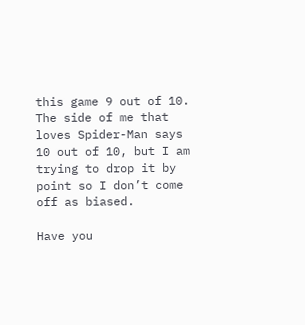this game 9 out of 10. The side of me that loves Spider-Man says 10 out of 10, but I am trying to drop it by point so I don’t come off as biased.

Have you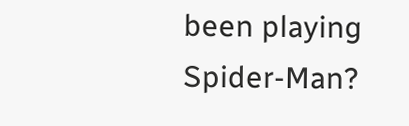been playing Spider-Man?